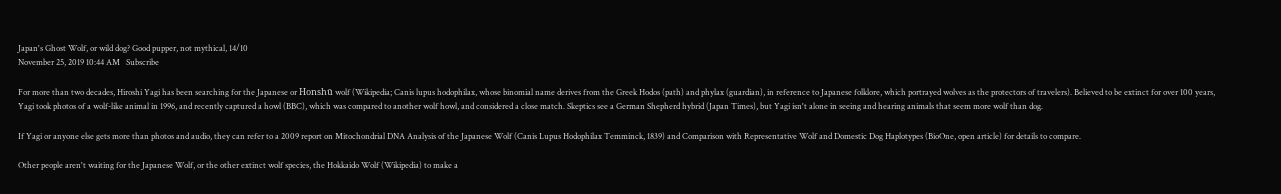Japan's Ghost Wolf, or wild dog? Good pupper, not mythical, 14/10
November 25, 2019 10:44 AM   Subscribe

For more than two decades, Hiroshi Yagi has been searching for the Japanese or Honshū wolf (Wikipedia; Canis lupus hodophilax, whose binomial name derives from the Greek Hodos (path) and phylax (guardian), in reference to Japanese folklore, which portrayed wolves as the protectors of travelers). Believed to be extinct for over 100 years, Yagi took photos of a wolf-like animal in 1996, and recently captured a howl (BBC), which was compared to another wolf howl, and considered a close match. Skeptics see a German Shepherd hybrid (Japan Times), but Yagi isn't alone in seeing and hearing animals that seem more wolf than dog.

If Yagi or anyone else gets more than photos and audio, they can refer to a 2009 report on Mitochondrial DNA Analysis of the Japanese Wolf (Canis Lupus Hodophilax Temminck, 1839) and Comparison with Representative Wolf and Domestic Dog Haplotypes (BioOne, open article) for details to compare.

Other people aren't waiting for the Japanese Wolf, or the other extinct wolf species, the Hokkaido Wolf (Wikipedia) to make a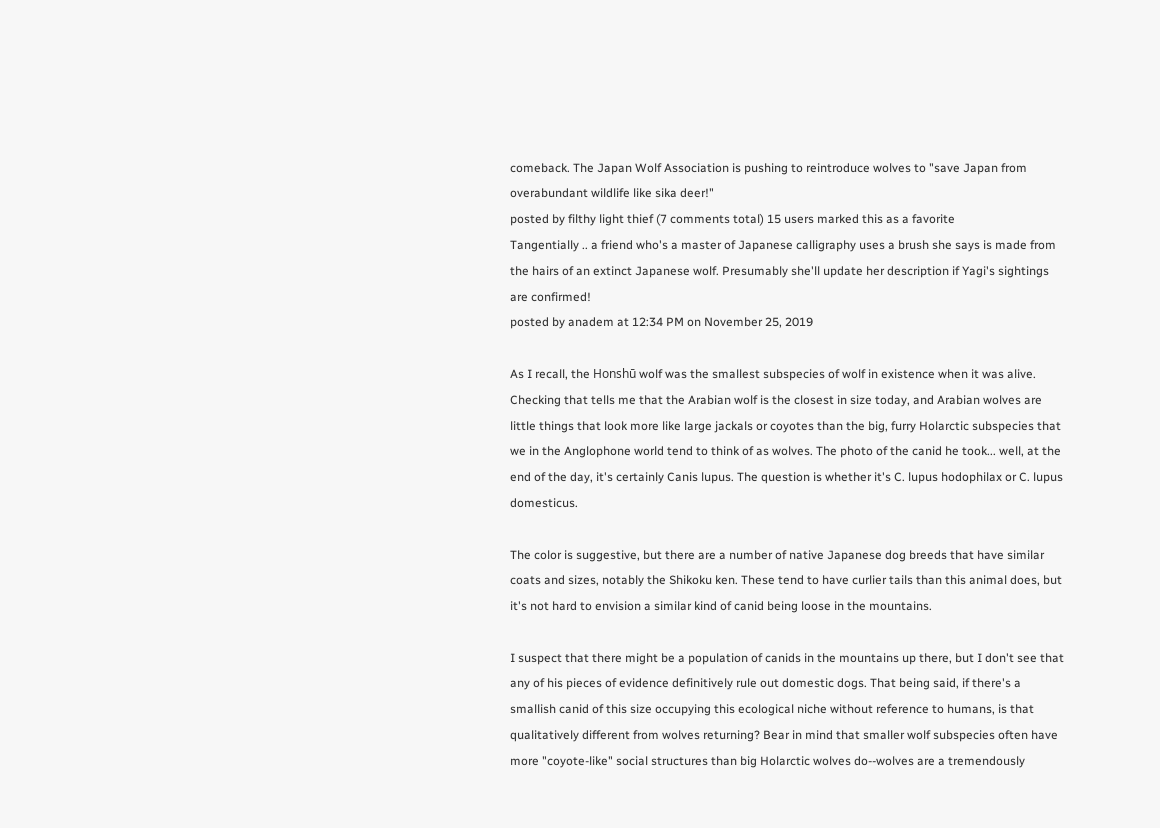comeback. The Japan Wolf Association is pushing to reintroduce wolves to "save Japan from overabundant wildlife like sika deer!"
posted by filthy light thief (7 comments total) 15 users marked this as a favorite
Tangentially .. a friend who's a master of Japanese calligraphy uses a brush she says is made from the hairs of an extinct Japanese wolf. Presumably she'll update her description if Yagi's sightings are confirmed!
posted by anadem at 12:34 PM on November 25, 2019

As I recall, the Honshū wolf was the smallest subspecies of wolf in existence when it was alive. Checking that tells me that the Arabian wolf is the closest in size today, and Arabian wolves are little things that look more like large jackals or coyotes than the big, furry Holarctic subspecies that we in the Anglophone world tend to think of as wolves. The photo of the canid he took... well, at the end of the day, it's certainly Canis lupus. The question is whether it's C. lupus hodophilax or C. lupus domesticus.

The color is suggestive, but there are a number of native Japanese dog breeds that have similar coats and sizes, notably the Shikoku ken. These tend to have curlier tails than this animal does, but it's not hard to envision a similar kind of canid being loose in the mountains.

I suspect that there might be a population of canids in the mountains up there, but I don't see that any of his pieces of evidence definitively rule out domestic dogs. That being said, if there's a smallish canid of this size occupying this ecological niche without reference to humans, is that qualitatively different from wolves returning? Bear in mind that smaller wolf subspecies often have more "coyote-like" social structures than big Holarctic wolves do--wolves are a tremendously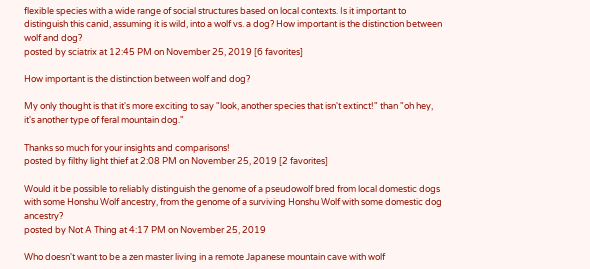flexible species with a wide range of social structures based on local contexts. Is it important to distinguish this canid, assuming it is wild, into a wolf vs. a dog? How important is the distinction between wolf and dog?
posted by sciatrix at 12:45 PM on November 25, 2019 [6 favorites]

How important is the distinction between wolf and dog?

My only thought is that it's more exciting to say "look, another species that isn't extinct!" than "oh hey, it's another type of feral mountain dog."

Thanks so much for your insights and comparisons!
posted by filthy light thief at 2:08 PM on November 25, 2019 [2 favorites]

Would it be possible to reliably distinguish the genome of a pseudowolf bred from local domestic dogs with some Honshu Wolf ancestry, from the genome of a surviving Honshu Wolf with some domestic dog ancestry?
posted by Not A Thing at 4:17 PM on November 25, 2019

Who doesn't want to be a zen master living in a remote Japanese mountain cave with wolf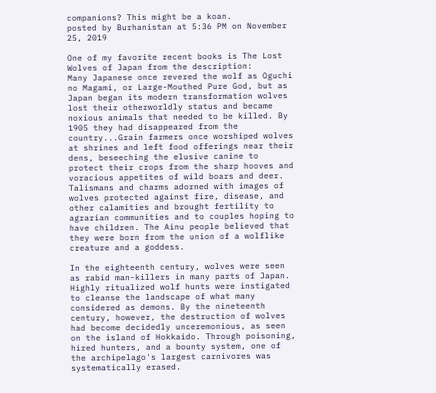companions? This might be a koan.
posted by Burhanistan at 5:36 PM on November 25, 2019

One of my favorite recent books is The Lost Wolves of Japan from the description:
Many Japanese once revered the wolf as Oguchi no Magami, or Large-Mouthed Pure God, but as Japan began its modern transformation wolves lost their otherworldly status and became noxious animals that needed to be killed. By 1905 they had disappeared from the country...Grain farmers once worshiped wolves at shrines and left food offerings near their dens, beseeching the elusive canine to protect their crops from the sharp hooves and voracious appetites of wild boars and deer. Talismans and charms adorned with images of wolves protected against fire, disease, and other calamities and brought fertility to agrarian communities and to couples hoping to have children. The Ainu people believed that they were born from the union of a wolflike creature and a goddess.

In the eighteenth century, wolves were seen as rabid man-killers in many parts of Japan. Highly ritualized wolf hunts were instigated to cleanse the landscape of what many considered as demons. By the nineteenth century, however, the destruction of wolves had become decidedly unceremonious, as seen on the island of Hokkaido. Through poisoning, hired hunters, and a bounty system, one of the archipelago's largest carnivores was systematically erased.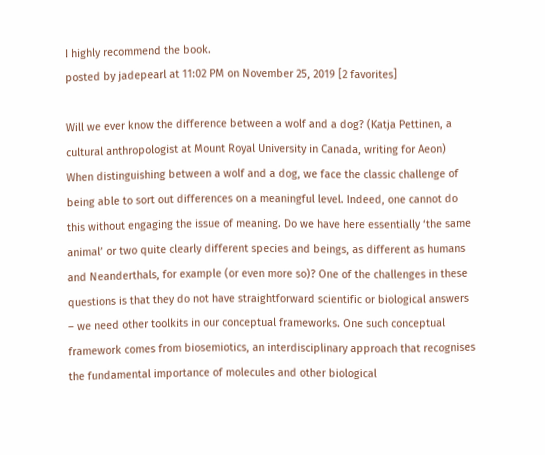I highly recommend the book.
posted by jadepearl at 11:02 PM on November 25, 2019 [2 favorites]

Will we ever know the difference between a wolf and a dog? (Katja Pettinen, a cultural anthropologist at Mount Royal University in Canada, writing for Aeon)
When distinguishing between a wolf and a dog, we face the classic challenge of being able to sort out differences on a meaningful level. Indeed, one cannot do this without engaging the issue of meaning. Do we have here essentially ‘the same animal’ or two quite clearly different species and beings, as different as humans and Neanderthals, for example (or even more so)? One of the challenges in these questions is that they do not have straightforward scientific or biological answers – we need other toolkits in our conceptual frameworks. One such conceptual framework comes from biosemiotics, an interdisciplinary approach that recognises the fundamental importance of molecules and other biological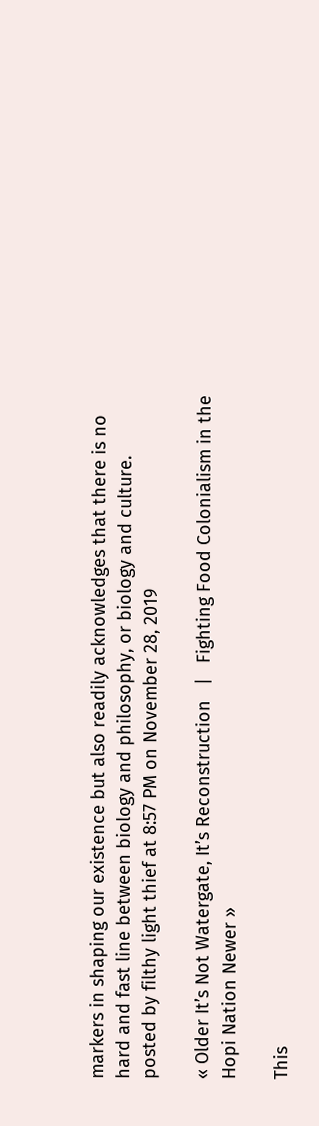markers in shaping our existence but also readily acknowledges that there is no hard and fast line between biology and philosophy, or biology and culture.
posted by filthy light thief at 8:57 PM on November 28, 2019

« Older It’s Not Watergate, It’s Reconstruction   |   Fighting Food Colonialism in the Hopi Nation Newer »

This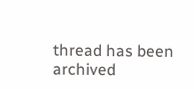thread has been archived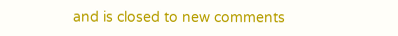and is closed to new comments